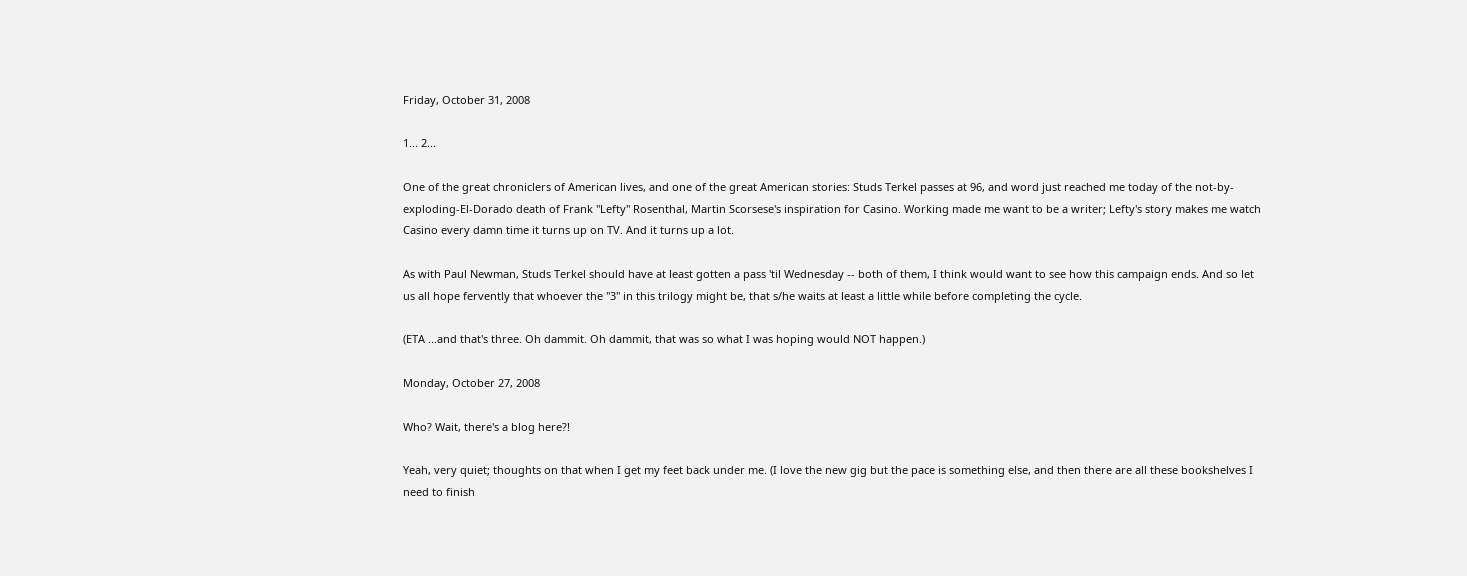Friday, October 31, 2008

1... 2...

One of the great chroniclers of American lives, and one of the great American stories: Studs Terkel passes at 96, and word just reached me today of the not-by-exploding-El-Dorado death of Frank "Lefty" Rosenthal, Martin Scorsese's inspiration for Casino. Working made me want to be a writer; Lefty's story makes me watch Casino every damn time it turns up on TV. And it turns up a lot.

As with Paul Newman, Studs Terkel should have at least gotten a pass 'til Wednesday -- both of them, I think would want to see how this campaign ends. And so let us all hope fervently that whoever the "3" in this trilogy might be, that s/he waits at least a little while before completing the cycle.

(ETA ...and that's three. Oh dammit. Oh dammit, that was so what I was hoping would NOT happen.)

Monday, October 27, 2008

Who? Wait, there's a blog here?!

Yeah, very quiet; thoughts on that when I get my feet back under me. (I love the new gig but the pace is something else, and then there are all these bookshelves I need to finish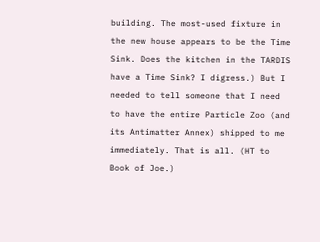building. The most-used fixture in the new house appears to be the Time Sink. Does the kitchen in the TARDIS have a Time Sink? I digress.) But I needed to tell someone that I need to have the entire Particle Zoo (and its Antimatter Annex) shipped to me immediately. That is all. (HT to Book of Joe.)